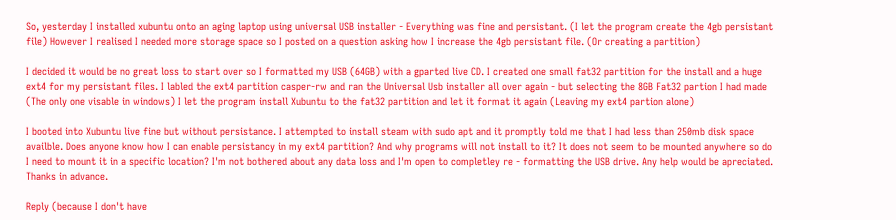So, yesterday I installed xubuntu onto an aging laptop using universal USB installer - Everything was fine and persistant. (I let the program create the 4gb persistant file) However I realised I needed more storage space so I posted on a question asking how I increase the 4gb persistant file. (Or creating a partition)

I decided it would be no great loss to start over so I formatted my USB (64GB) with a gparted live CD. I created one small fat32 partition for the install and a huge ext4 for my persistant files. I labled the ext4 partition casper-rw and ran the Universal Usb installer all over again - but selecting the 8GB Fat32 partion I had made (The only one visable in windows) I let the program install Xubuntu to the fat32 partition and let it format it again (Leaving my ext4 partion alone)

I booted into Xubuntu live fine but without persistance. I attempted to install steam with sudo apt and it promptly told me that I had less than 250mb disk space availble. Does anyone know how I can enable persistancy in my ext4 partition? And why programs will not install to it? It does not seem to be mounted anywhere so do I need to mount it in a specific location? I'm not bothered about any data loss and I'm open to completley re - formatting the USB drive. Any help would be apreciated. Thanks in advance.

Reply (because I don't have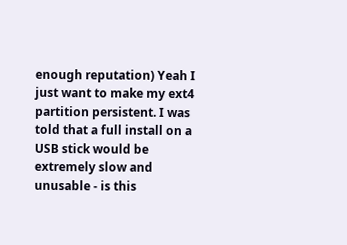enough reputation) Yeah I just want to make my ext4 partition persistent. I was told that a full install on a USB stick would be extremely slow and unusable - is this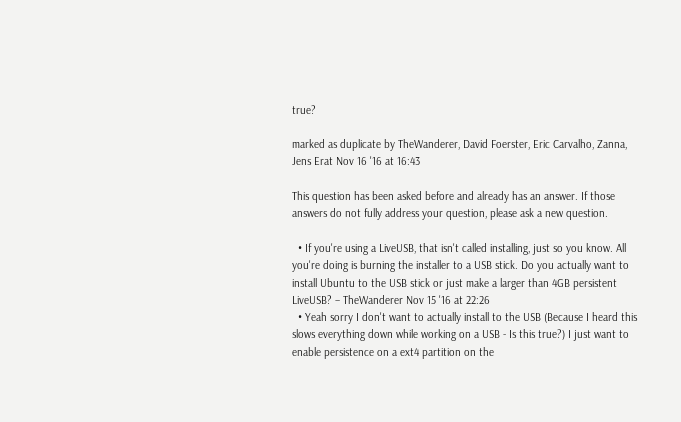true?

marked as duplicate by TheWanderer, David Foerster, Eric Carvalho, Zanna, Jens Erat Nov 16 '16 at 16:43

This question has been asked before and already has an answer. If those answers do not fully address your question, please ask a new question.

  • If you're using a LiveUSB, that isn't called installing, just so you know. All you're doing is burning the installer to a USB stick. Do you actually want to install Ubuntu to the USB stick or just make a larger than 4GB persistent LiveUSB? – TheWanderer Nov 15 '16 at 22:26
  • Yeah sorry I don't want to actually install to the USB (Because I heard this slows everything down while working on a USB - Is this true?) I just want to enable persistence on a ext4 partition on the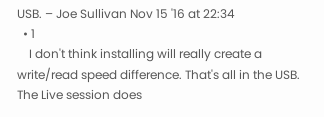USB. – Joe Sullivan Nov 15 '16 at 22:34
  • 1
    I don't think installing will really create a write/read speed difference. That's all in the USB. The Live session does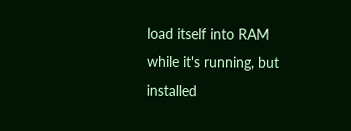load itself into RAM while it's running, but installed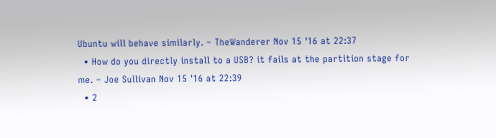Ubuntu will behave similarly. – TheWanderer Nov 15 '16 at 22:37
  • How do you directly install to a USB? it fails at the partition stage for me. – Joe Sullivan Nov 15 '16 at 22:39
  • 2